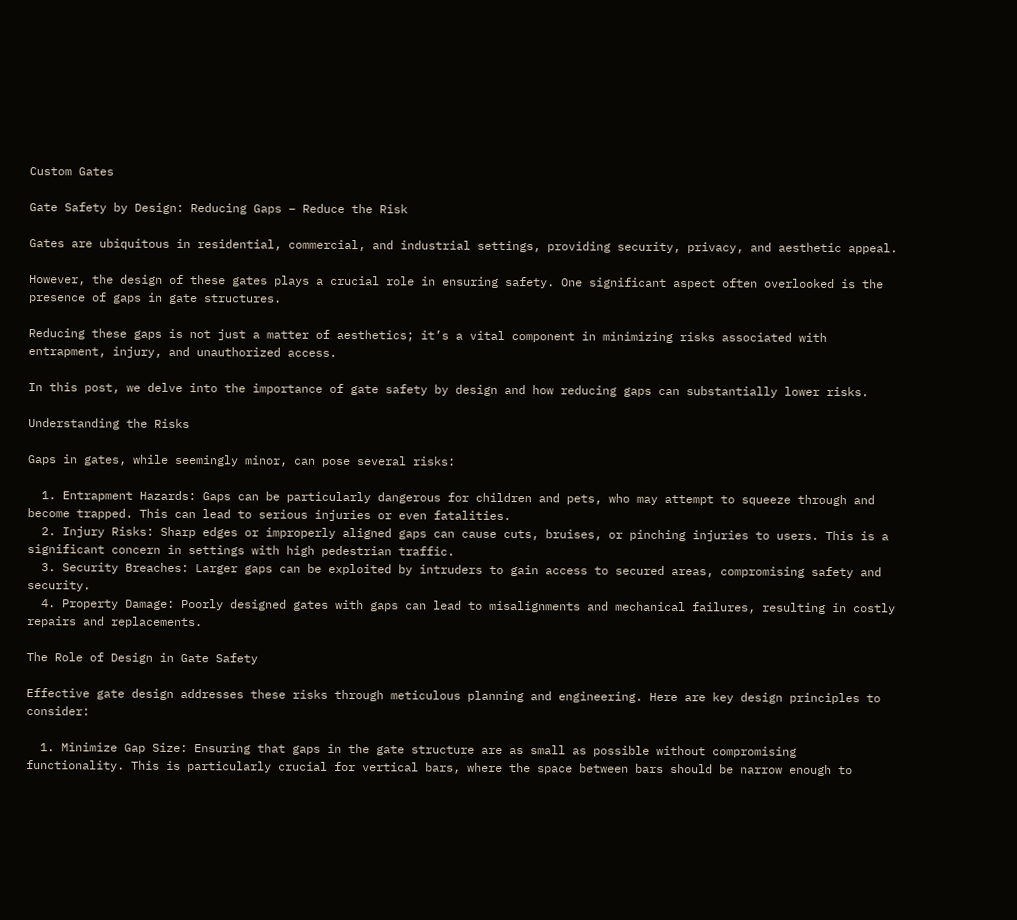Custom Gates

Gate Safety by Design: Reducing Gaps – Reduce the Risk

Gates are ubiquitous in residential, commercial, and industrial settings, providing security, privacy, and aesthetic appeal.

However, the design of these gates plays a crucial role in ensuring safety. One significant aspect often overlooked is the presence of gaps in gate structures.

Reducing these gaps is not just a matter of aesthetics; it’s a vital component in minimizing risks associated with entrapment, injury, and unauthorized access.

In this post, we delve into the importance of gate safety by design and how reducing gaps can substantially lower risks.

Understanding the Risks

Gaps in gates, while seemingly minor, can pose several risks:

  1. Entrapment Hazards: Gaps can be particularly dangerous for children and pets, who may attempt to squeeze through and become trapped. This can lead to serious injuries or even fatalities.
  2. Injury Risks: Sharp edges or improperly aligned gaps can cause cuts, bruises, or pinching injuries to users. This is a significant concern in settings with high pedestrian traffic.
  3. Security Breaches: Larger gaps can be exploited by intruders to gain access to secured areas, compromising safety and security.
  4. Property Damage: Poorly designed gates with gaps can lead to misalignments and mechanical failures, resulting in costly repairs and replacements.

The Role of Design in Gate Safety

Effective gate design addresses these risks through meticulous planning and engineering. Here are key design principles to consider:

  1. Minimize Gap Size: Ensuring that gaps in the gate structure are as small as possible without compromising functionality. This is particularly crucial for vertical bars, where the space between bars should be narrow enough to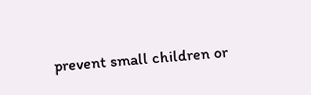prevent small children or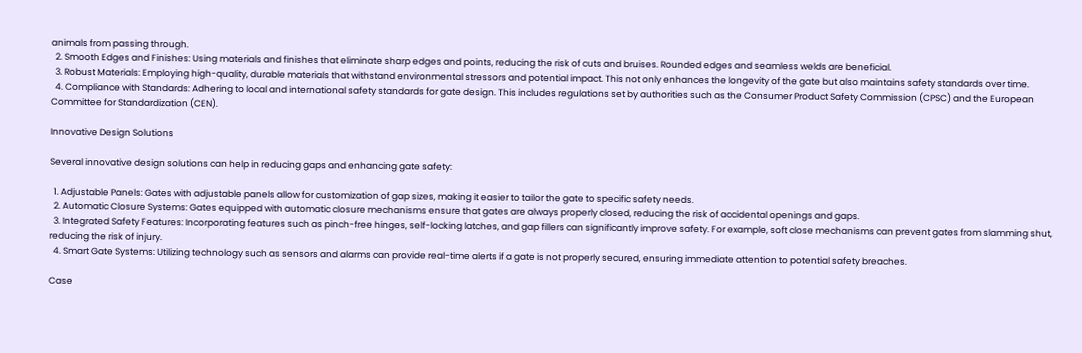animals from passing through.
  2. Smooth Edges and Finishes: Using materials and finishes that eliminate sharp edges and points, reducing the risk of cuts and bruises. Rounded edges and seamless welds are beneficial.
  3. Robust Materials: Employing high-quality, durable materials that withstand environmental stressors and potential impact. This not only enhances the longevity of the gate but also maintains safety standards over time.
  4. Compliance with Standards: Adhering to local and international safety standards for gate design. This includes regulations set by authorities such as the Consumer Product Safety Commission (CPSC) and the European Committee for Standardization (CEN).

Innovative Design Solutions

Several innovative design solutions can help in reducing gaps and enhancing gate safety:

  1. Adjustable Panels: Gates with adjustable panels allow for customization of gap sizes, making it easier to tailor the gate to specific safety needs.
  2. Automatic Closure Systems: Gates equipped with automatic closure mechanisms ensure that gates are always properly closed, reducing the risk of accidental openings and gaps.
  3. Integrated Safety Features: Incorporating features such as pinch-free hinges, self-locking latches, and gap fillers can significantly improve safety. For example, soft close mechanisms can prevent gates from slamming shut, reducing the risk of injury.
  4. Smart Gate Systems: Utilizing technology such as sensors and alarms can provide real-time alerts if a gate is not properly secured, ensuring immediate attention to potential safety breaches.

Case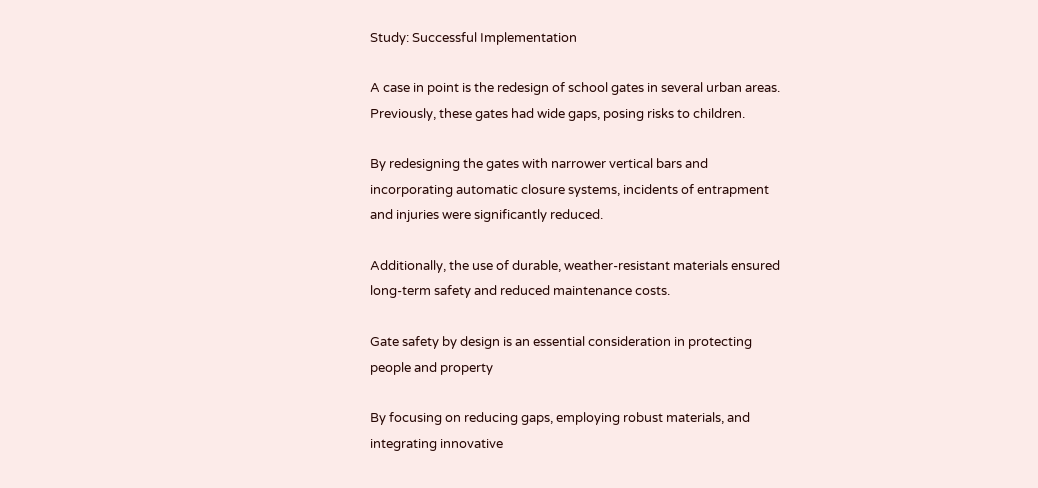Study: Successful Implementation

A case in point is the redesign of school gates in several urban areas. Previously, these gates had wide gaps, posing risks to children.

By redesigning the gates with narrower vertical bars and incorporating automatic closure systems, incidents of entrapment and injuries were significantly reduced.

Additionally, the use of durable, weather-resistant materials ensured long-term safety and reduced maintenance costs.

Gate safety by design is an essential consideration in protecting people and property

By focusing on reducing gaps, employing robust materials, and integrating innovative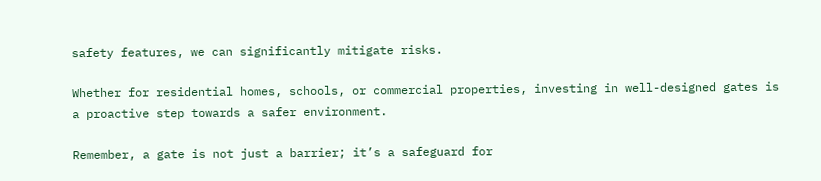safety features, we can significantly mitigate risks.

Whether for residential homes, schools, or commercial properties, investing in well-designed gates is a proactive step towards a safer environment.

Remember, a gate is not just a barrier; it’s a safeguard for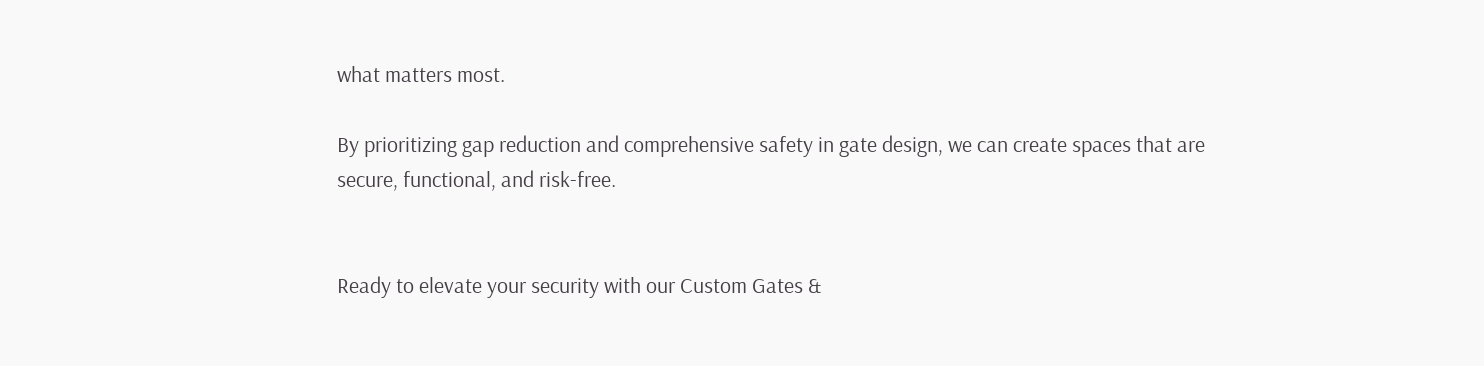what matters most.

By prioritizing gap reduction and comprehensive safety in gate design, we can create spaces that are secure, functional, and risk-free.


Ready to elevate your security with our Custom Gates &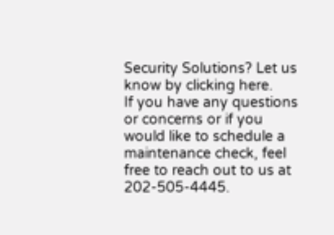Security Solutions? Let us know by clicking here.
If you have any questions or concerns or if you would like to schedule a maintenance check, feel free to reach out to us at 202-505-4445.